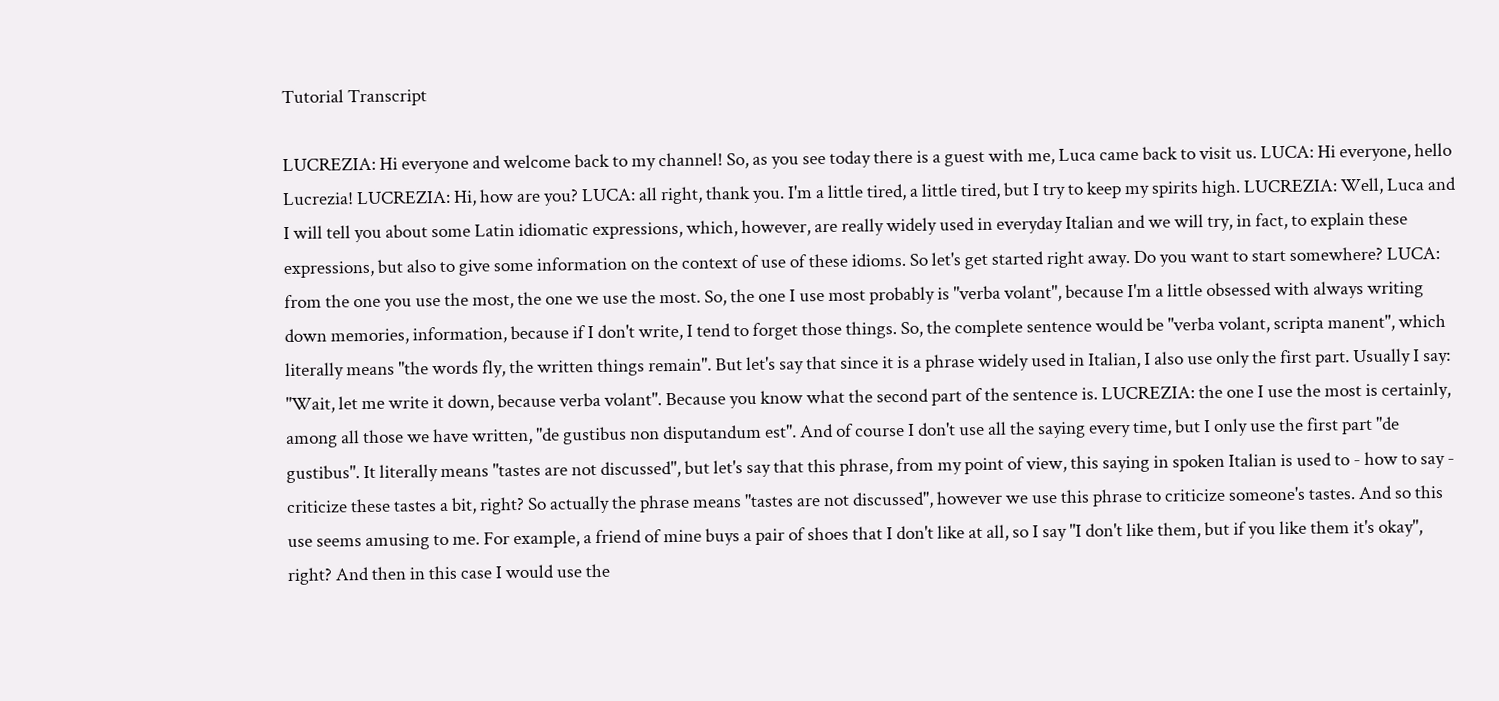Tutorial Transcript

LUCREZIA: Hi everyone and welcome back to my channel! So, as you see today there is a guest with me, Luca came back to visit us. LUCA: Hi everyone, hello Lucrezia! LUCREZIA: Hi, how are you? LUCA: all right, thank you. I'm a little tired, a little tired, but I try to keep my spirits high. LUCREZIA: Well, Luca and I will tell you about some Latin idiomatic expressions, which, however, are really widely used in everyday Italian and we will try, in fact, to explain these expressions, but also to give some information on the context of use of these idioms. So let's get started right away. Do you want to start somewhere? LUCA: from the one you use the most, the one we use the most. So, the one I use most probably is "verba volant", because I'm a little obsessed with always writing down memories, information, because if I don't write, I tend to forget those things. So, the complete sentence would be "verba volant, scripta manent", which literally means "the words fly, the written things remain". But let's say that since it is a phrase widely used in Italian, I also use only the first part. Usually I say: "Wait, let me write it down, because verba volant". Because you know what the second part of the sentence is. LUCREZIA: the one I use the most is certainly, among all those we have written, "de gustibus non disputandum est". And of course I don't use all the saying every time, but I only use the first part "de gustibus". It literally means "tastes are not discussed", but let's say that this phrase, from my point of view, this saying in spoken Italian is used to - how to say - criticize these tastes a bit, right? So actually the phrase means "tastes are not discussed", however we use this phrase to criticize someone's tastes. And so this use seems amusing to me. For example, a friend of mine buys a pair of shoes that I don't like at all, so I say "I don't like them, but if you like them it's okay", right? And then in this case I would use the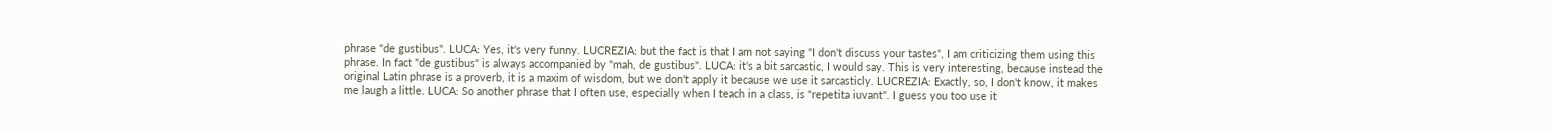phrase "de gustibus". LUCA: Yes, it's very funny. LUCREZIA: but the fact is that I am not saying "I don't discuss your tastes", I am criticizing them using this phrase. In fact "de gustibus" is always accompanied by "mah, de gustibus". LUCA: it's a bit sarcastic, I would say. This is very interesting, because instead the original Latin phrase is a proverb, it is a maxim of wisdom, but we don't apply it because we use it sarcasticly. LUCREZIA: Exactly, so, I don't know, it makes me laugh a little. LUCA: So another phrase that I often use, especially when I teach in a class, is "repetita iuvant". I guess you too use it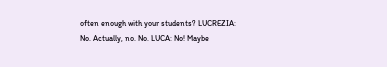often enough with your students? LUCREZIA: No. Actually, no. No. LUCA: No! Maybe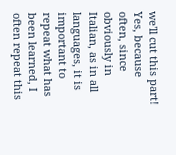we'll cut this part! Yes, because often, since obviously in Italian, as in all languages, it is important to repeat what has been learned, I often repeat this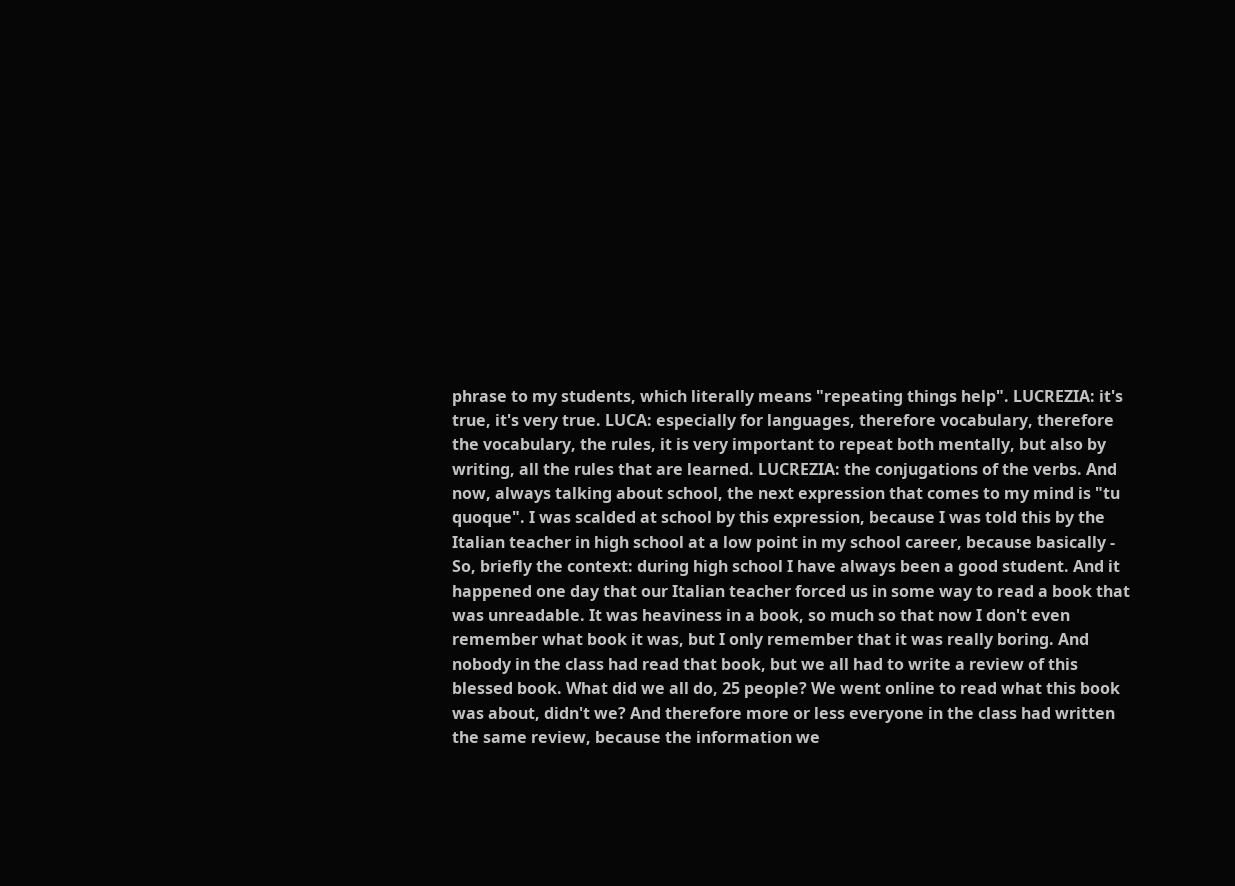phrase to my students, which literally means "repeating things help". LUCREZIA: it's true, it's very true. LUCA: especially for languages, therefore vocabulary, therefore the vocabulary, the rules, it is very important to repeat both mentally, but also by writing, all the rules that are learned. LUCREZIA: the conjugations of the verbs. And now, always talking about school, the next expression that comes to my mind is "tu quoque". I was scalded at school by this expression, because I was told this by the Italian teacher in high school at a low point in my school career, because basically - So, briefly the context: during high school I have always been a good student. And it happened one day that our Italian teacher forced us in some way to read a book that was unreadable. It was heaviness in a book, so much so that now I don't even remember what book it was, but I only remember that it was really boring. And nobody in the class had read that book, but we all had to write a review of this blessed book. What did we all do, 25 people? We went online to read what this book was about, didn't we? And therefore more or less everyone in the class had written the same review, because the information we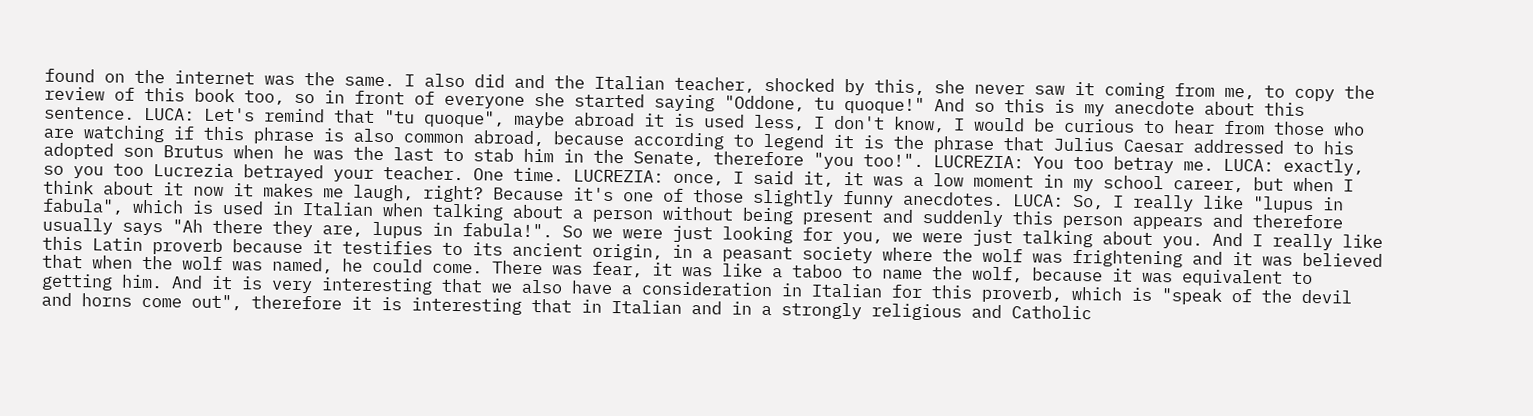found on the internet was the same. I also did and the Italian teacher, shocked by this, she never saw it coming from me, to copy the review of this book too, so in front of everyone she started saying "Oddone, tu quoque!" And so this is my anecdote about this sentence. LUCA: Let's remind that "tu quoque", maybe abroad it is used less, I don't know, I would be curious to hear from those who are watching if this phrase is also common abroad, because according to legend it is the phrase that Julius Caesar addressed to his adopted son Brutus when he was the last to stab him in the Senate, therefore "you too!". LUCREZIA: You too betray me. LUCA: exactly, so you too Lucrezia betrayed your teacher. One time. LUCREZIA: once, I said it, it was a low moment in my school career, but when I think about it now it makes me laugh, right? Because it's one of those slightly funny anecdotes. LUCA: So, I really like "lupus in fabula", which is used in Italian when talking about a person without being present and suddenly this person appears and therefore usually says "Ah there they are, lupus in fabula!". So we were just looking for you, we were just talking about you. And I really like this Latin proverb because it testifies to its ancient origin, in a peasant society where the wolf was frightening and it was believed that when the wolf was named, he could come. There was fear, it was like a taboo to name the wolf, because it was equivalent to getting him. And it is very interesting that we also have a consideration in Italian for this proverb, which is "speak of the devil and horns come out", therefore it is interesting that in Italian and in a strongly religious and Catholic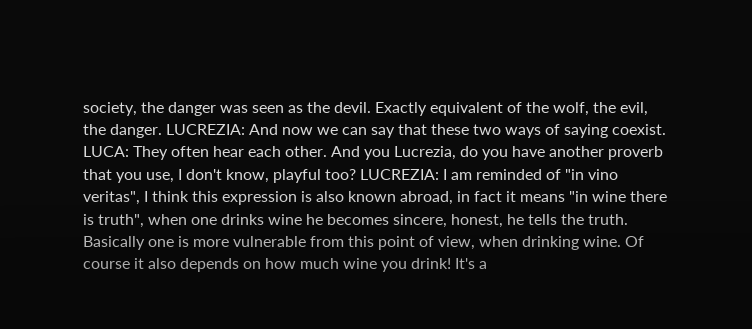society, the danger was seen as the devil. Exactly equivalent of the wolf, the evil, the danger. LUCREZIA: And now we can say that these two ways of saying coexist. LUCA: They often hear each other. And you Lucrezia, do you have another proverb that you use, I don't know, playful too? LUCREZIA: I am reminded of "in vino veritas", I think this expression is also known abroad, in fact it means "in wine there is truth", when one drinks wine he becomes sincere, honest, he tells the truth. Basically one is more vulnerable from this point of view, when drinking wine. Of course it also depends on how much wine you drink! It's a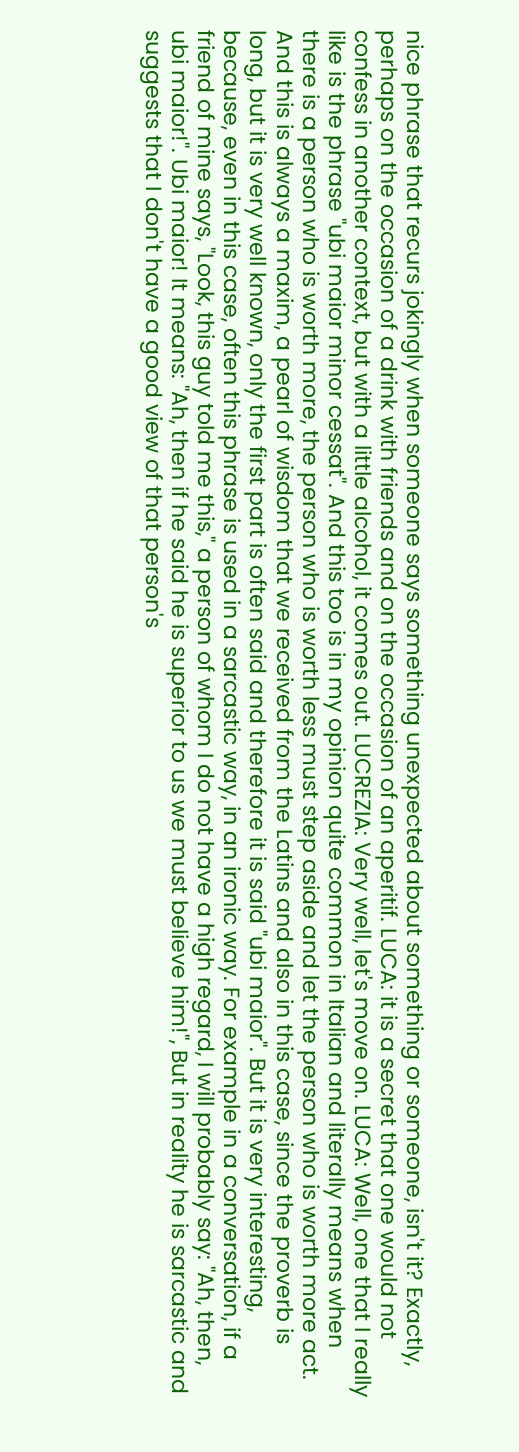nice phrase that recurs jokingly when someone says something unexpected about something or someone, isn't it? Exactly, perhaps on the occasion of a drink with friends and on the occasion of an aperitif. LUCA: it is a secret that one would not confess in another context, but with a little alcohol, it comes out. LUCREZIA: Very well, let's move on. LUCA: Well, one that I really like is the phrase "ubi maior minor cessat". And this too is in my opinion quite common in Italian and literally means when there is a person who is worth more, the person who is worth less must step aside and let the person who is worth more act. And this is always a maxim, a pearl of wisdom that we received from the Latins and also in this case, since the proverb is long, but it is very well known, only the first part is often said and therefore it is said "ubi maior". But it is very interesting, because, even in this case, often this phrase is used in a sarcastic way, in an ironic way. For example in a conversation, if a friend of mine says, "Look, this guy told me this," a person of whom I do not have a high regard, I will probably say: "Ah, then, ubi maior!". Ubi maior! It means: "Ah, then if he said he is superior to us we must believe him!", But in reality he is sarcastic and suggests that I don't have a good view of that person's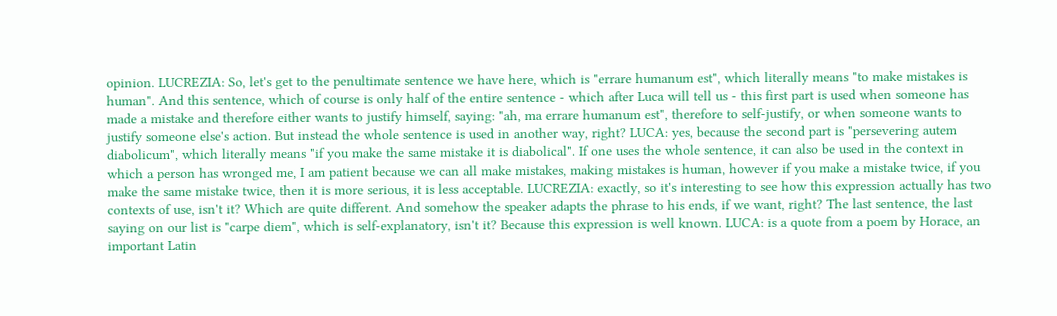opinion. LUCREZIA: So, let's get to the penultimate sentence we have here, which is "errare humanum est", which literally means "to make mistakes is human". And this sentence, which of course is only half of the entire sentence - which after Luca will tell us - this first part is used when someone has made a mistake and therefore either wants to justify himself, saying: "ah, ma errare humanum est", therefore to self-justify, or when someone wants to justify someone else's action. But instead the whole sentence is used in another way, right? LUCA: yes, because the second part is "persevering autem diabolicum", which literally means "if you make the same mistake it is diabolical". If one uses the whole sentence, it can also be used in the context in which a person has wronged me, I am patient because we can all make mistakes, making mistakes is human, however if you make a mistake twice, if you make the same mistake twice, then it is more serious, it is less acceptable. LUCREZIA: exactly, so it's interesting to see how this expression actually has two contexts of use, isn't it? Which are quite different. And somehow the speaker adapts the phrase to his ends, if we want, right? The last sentence, the last saying on our list is "carpe diem", which is self-explanatory, isn't it? Because this expression is well known. LUCA: is a quote from a poem by Horace, an important Latin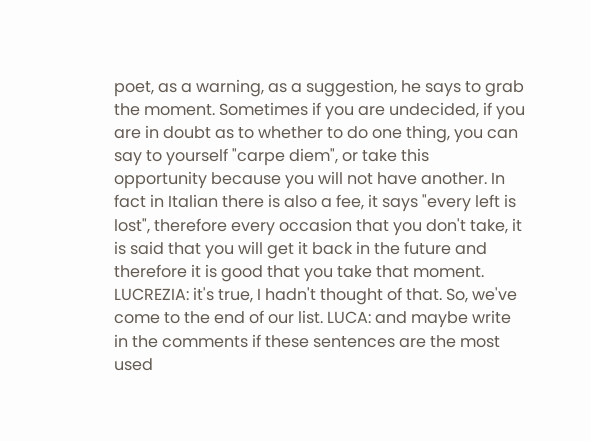poet, as a warning, as a suggestion, he says to grab the moment. Sometimes if you are undecided, if you are in doubt as to whether to do one thing, you can say to yourself "carpe diem", or take this opportunity because you will not have another. In fact in Italian there is also a fee, it says "every left is lost", therefore every occasion that you don't take, it is said that you will get it back in the future and therefore it is good that you take that moment. LUCREZIA: it's true, I hadn't thought of that. So, we've come to the end of our list. LUCA: and maybe write in the comments if these sentences are the most used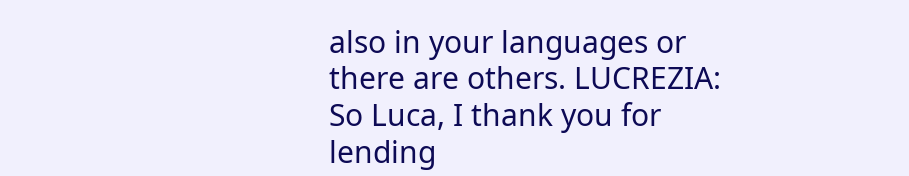also in your languages or there are others. LUCREZIA: So Luca, I thank you for lending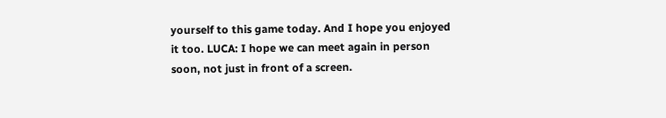yourself to this game today. And I hope you enjoyed it too. LUCA: I hope we can meet again in person soon, not just in front of a screen.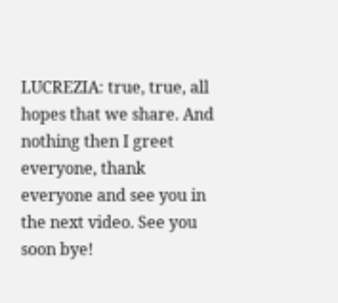LUCREZIA: true, true, all hopes that we share. And nothing then I greet everyone, thank everyone and see you in the next video. See you soon bye!